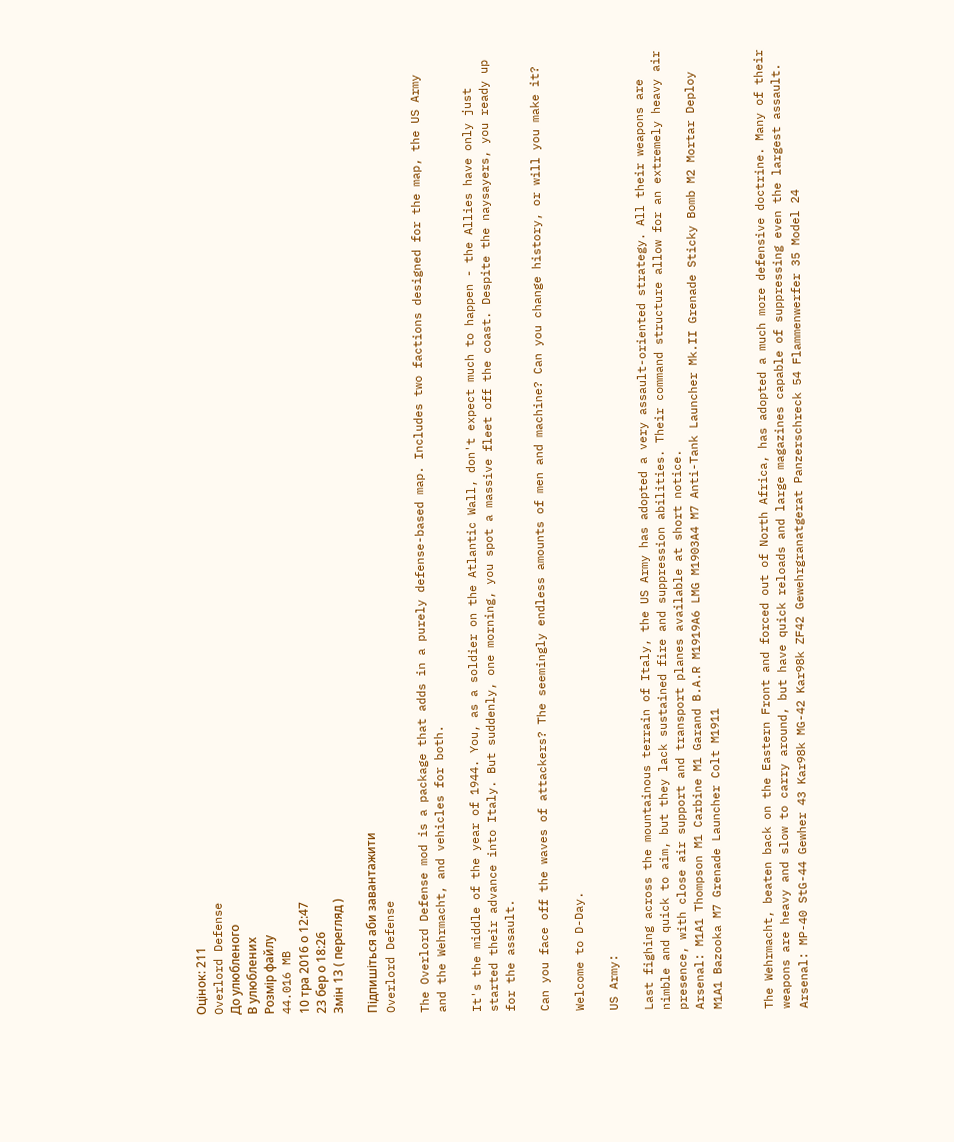Оцінок: 211
Overlord Defense
До улюбленого
В улюблених
Розмір файлу
44.016 MB
10 тра 2016 о 12:47
23 бер о 18:26
Змін 13 ( перегляд )

Підпишіться аби завантажити
Overlord Defense

The Overlord Defense mod is a package that adds in a purely defense-based map. Includes two factions designed for the map, the US Army and the Wehrmacht, and vehicles for both.

It's the middle of the year of 1944. You, as a soldier on the Atlantic Wall, don't expect much to happen - the Allies have only just started their advance into Italy. But suddenly, one morning, you spot a massive fleet off the coast. Despite the naysayers, you ready up for the assault.

Can you face off the waves of attackers? The seemingly endless amounts of men and machine? Can you change history, or will you make it?

Welcome to D-Day.

US Army:

Last fighing across the mountainous terrain of Italy, the US Army has adopted a very assault-oriented strategy. All their weapons are nimble and quick to aim, but they lack sustained fire and suppression abilities. Their command structure allow for an extremely heavy air presence, with close air support and transport planes available at short notice.
Arsenal: M1A1 Thompson M1 Carbine M1 Garand B.A.R M1919A6 LMG M1903A4 M7 Anti-Tank Launcher Mk.II Grenade Sticky Bomb M2 Mortar Deploy M1A1 Bazooka M7 Grenade Launcher Colt M1911


The Wehrmacht, beaten back on the Eastern Front and forced out of North Africa, has adopted a much more defensive doctrine. Many of their weapons are heavy and slow to carry around, but have quick reloads and large magazines capable of suppressing even the largest assault.
Arsenal: MP-40 StG-44 Gewher 43 Kar98k MG-42 Kar98k ZF42 Gewehrgranatgerat Panzerschreck 54 Flammenwerfer 35 Model 24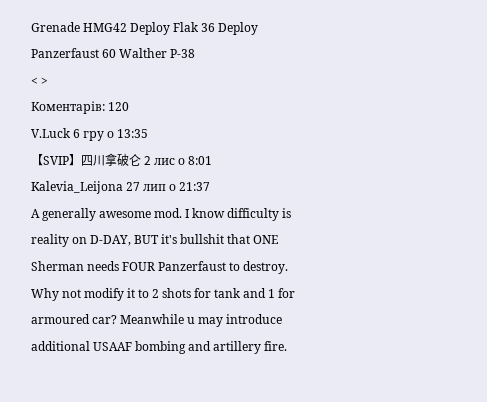Grenade HMG42 Deploy Flak 36 Deploy Panzerfaust 60 Walther P-38
< >
Коментарів: 120
V.Luck 6 гру о 13:35
【SVIP】四川拿破仑 2 лис о 8:01
Kalevia_Leijona 27 лип о 21:37
A generally awesome mod. I know difficulty is reality on D-DAY, BUT it's bullshit that ONE Sherman needs FOUR Panzerfaust to destroy. Why not modify it to 2 shots for tank and 1 for armoured car? Meanwhile u may introduce additional USAAF bombing and artillery fire.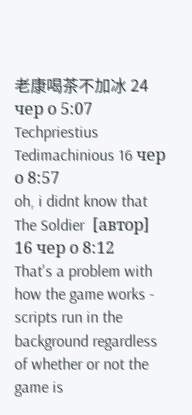老康喝茶不加冰 24 чер о 5:07
Techpriestius Tedimachinious 16 чер о 8:57
oh, i didnt know that
The Soldier  [автор] 16 чер о 8:12
That's a problem with how the game works - scripts run in the background regardless of whether or not the game is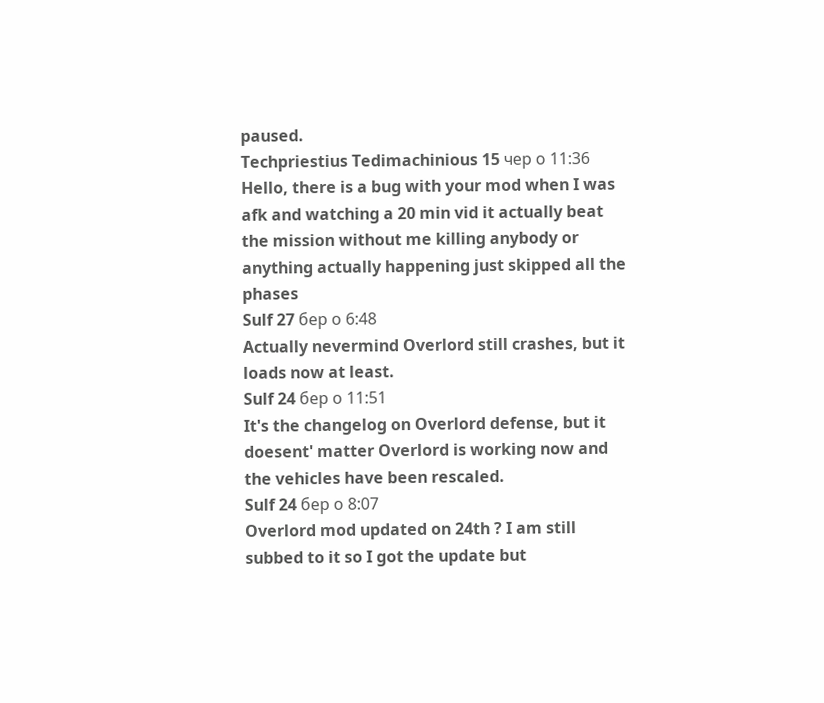paused.
Techpriestius Tedimachinious 15 чер о 11:36
Hello, there is a bug with your mod when I was afk and watching a 20 min vid it actually beat the mission without me killing anybody or anything actually happening just skipped all the phases
Sulf 27 бер о 6:48
Actually nevermind Overlord still crashes, but it loads now at least.
Sulf 24 бер о 11:51
It's the changelog on Overlord defense, but it doesent' matter Overlord is working now and the vehicles have been rescaled.
Sulf 24 бер о 8:07
Overlord mod updated on 24th ? I am still subbed to it so I got the update but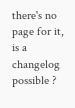there's no page for it, is a changelog possible ?